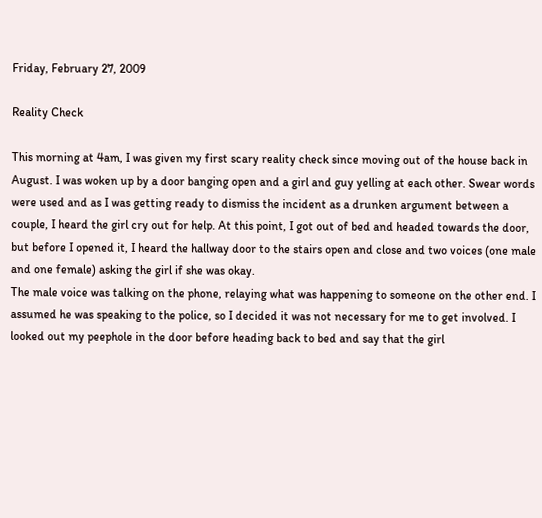Friday, February 27, 2009

Reality Check

This morning at 4am, I was given my first scary reality check since moving out of the house back in August. I was woken up by a door banging open and a girl and guy yelling at each other. Swear words were used and as I was getting ready to dismiss the incident as a drunken argument between a couple, I heard the girl cry out for help. At this point, I got out of bed and headed towards the door, but before I opened it, I heard the hallway door to the stairs open and close and two voices (one male and one female) asking the girl if she was okay.
The male voice was talking on the phone, relaying what was happening to someone on the other end. I assumed he was speaking to the police, so I decided it was not necessary for me to get involved. I looked out my peephole in the door before heading back to bed and say that the girl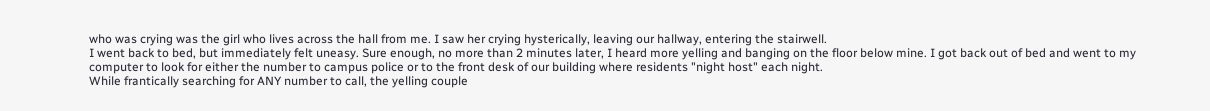who was crying was the girl who lives across the hall from me. I saw her crying hysterically, leaving our hallway, entering the stairwell.
I went back to bed, but immediately felt uneasy. Sure enough, no more than 2 minutes later, I heard more yelling and banging on the floor below mine. I got back out of bed and went to my computer to look for either the number to campus police or to the front desk of our building where residents "night host" each night.
While frantically searching for ANY number to call, the yelling couple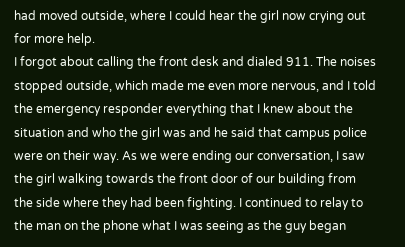had moved outside, where I could hear the girl now crying out for more help.
I forgot about calling the front desk and dialed 911. The noises stopped outside, which made me even more nervous, and I told the emergency responder everything that I knew about the situation and who the girl was and he said that campus police were on their way. As we were ending our conversation, I saw the girl walking towards the front door of our building from the side where they had been fighting. I continued to relay to the man on the phone what I was seeing as the guy began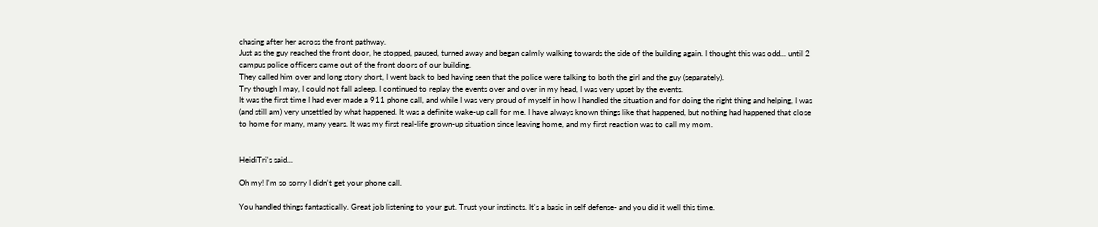chasing after her across the front pathway.
Just as the guy reached the front door, he stopped, paused, turned away and began calmly walking towards the side of the building again. I thought this was odd... until 2 campus police officers came out of the front doors of our building.
They called him over and long story short, I went back to bed having seen that the police were talking to both the girl and the guy (separately).
Try though I may, I could not fall asleep. I continued to replay the events over and over in my head, I was very upset by the events.
It was the first time I had ever made a 911 phone call, and while I was very proud of myself in how I handled the situation and for doing the right thing and helping, I was (and still am) very unsettled by what happened. It was a definite wake-up call for me. I have always known things like that happened, but nothing had happened that close to home for many, many years. It was my first real-life grown-up situation since leaving home, and my first reaction was to call my mom.


HeidiTri's said...

Oh my! I'm so sorry I didn't get your phone call.

You handled things fantastically. Great job listening to your gut. Trust your instincts. It's a basic in self defense- and you did it well this time.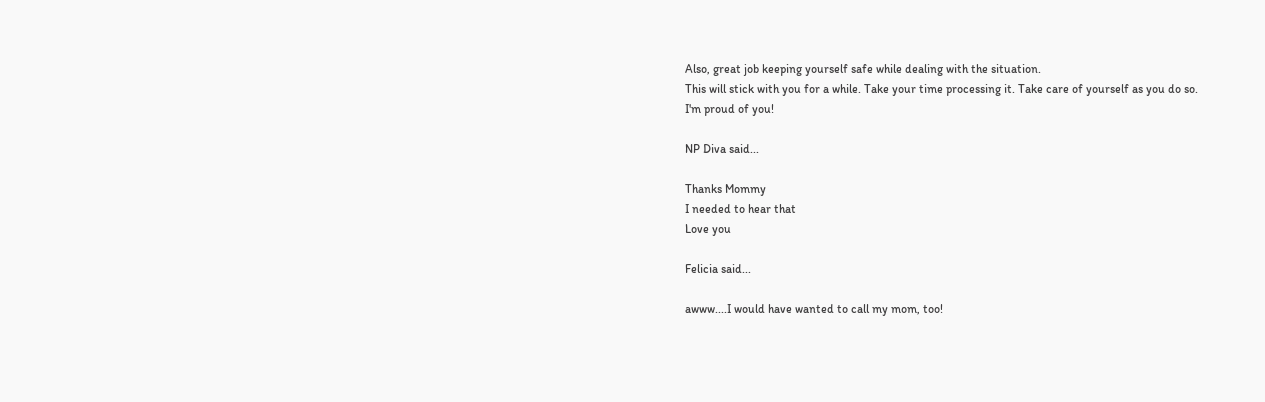Also, great job keeping yourself safe while dealing with the situation.
This will stick with you for a while. Take your time processing it. Take care of yourself as you do so.
I'm proud of you!

NP Diva said...

Thanks Mommy
I needed to hear that
Love you

Felicia said...

awww....I would have wanted to call my mom, too!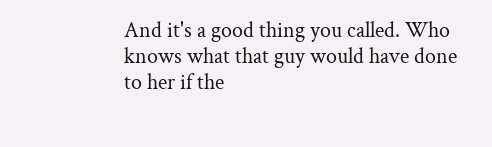And it's a good thing you called. Who knows what that guy would have done to her if the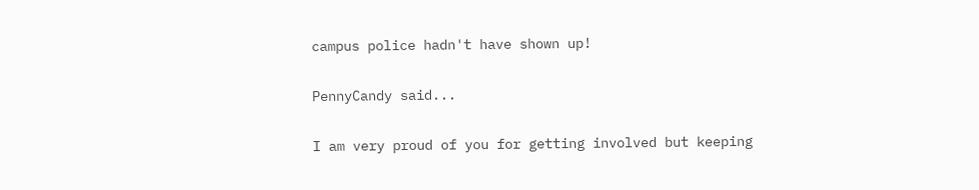campus police hadn't have shown up!

PennyCandy said...

I am very proud of you for getting involved but keeping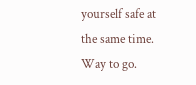yourself safe at the same time. Way to go.